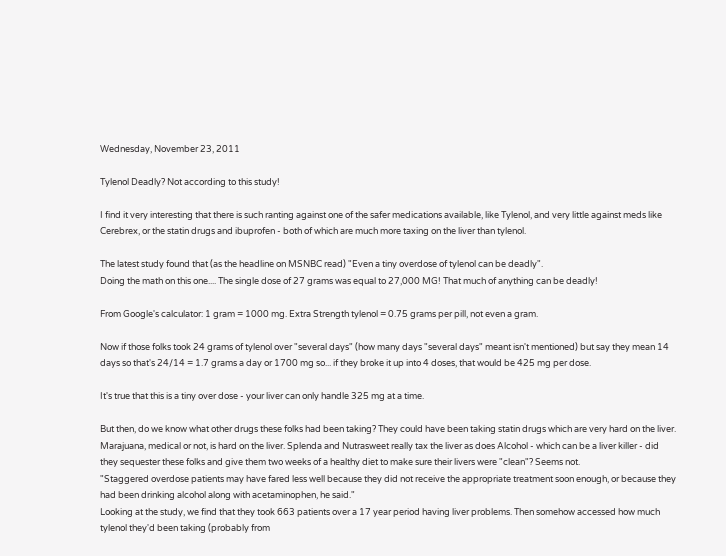Wednesday, November 23, 2011

Tylenol Deadly? Not according to this study!

I find it very interesting that there is such ranting against one of the safer medications available, like Tylenol, and very little against meds like Cerebrex, or the statin drugs and ibuprofen - both of which are much more taxing on the liver than tylenol.

The latest study found that (as the headline on MSNBC read) "Even a tiny overdose of tylenol can be deadly".
Doing the math on this one.... The single dose of 27 grams was equal to 27,000 MG! That much of anything can be deadly!

From Google's calculator: 1 gram = 1000 mg. Extra Strength tylenol = 0.75 grams per pill, not even a gram.

Now if those folks took 24 grams of tylenol over "several days" (how many days "several days" meant isn't mentioned) but say they mean 14 days so that's 24/14 = 1.7 grams a day or 1700 mg so... if they broke it up into 4 doses, that would be 425 mg per dose.

It's true that this is a tiny over dose - your liver can only handle 325 mg at a time.

But then, do we know what other drugs these folks had been taking? They could have been taking statin drugs which are very hard on the liver. Marajuana, medical or not, is hard on the liver. Splenda and Nutrasweet really tax the liver as does Alcohol - which can be a liver killer - did they sequester these folks and give them two weeks of a healthy diet to make sure their livers were "clean"? Seems not.
"Staggered overdose patients may have fared less well because they did not receive the appropriate treatment soon enough, or because they had been drinking alcohol along with acetaminophen, he said."
Looking at the study, we find that they took 663 patients over a 17 year period having liver problems. Then somehow accessed how much tylenol they'd been taking (probably from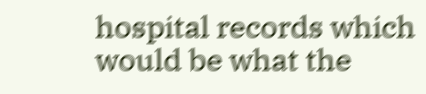hospital records which would be what the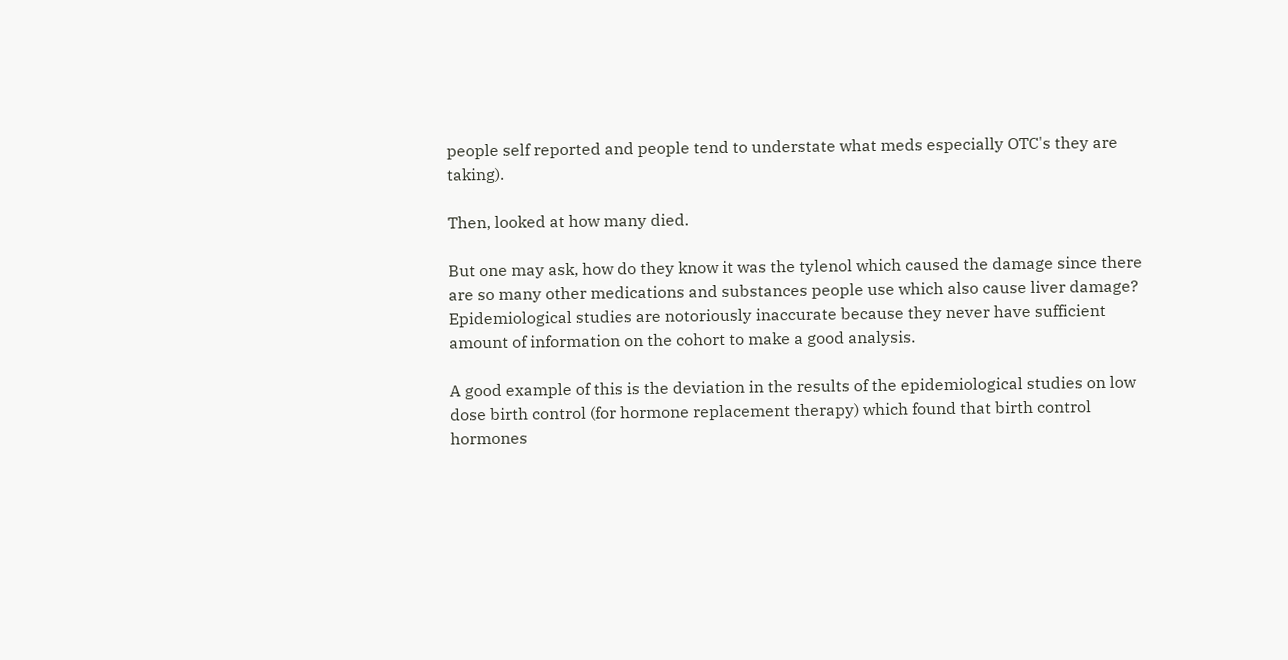people self reported and people tend to understate what meds especially OTC's they are taking).

Then, looked at how many died.

But one may ask, how do they know it was the tylenol which caused the damage since there are so many other medications and substances people use which also cause liver damage?
Epidemiological studies are notoriously inaccurate because they never have sufficient amount of information on the cohort to make a good analysis.

A good example of this is the deviation in the results of the epidemiological studies on low dose birth control (for hormone replacement therapy) which found that birth control hormones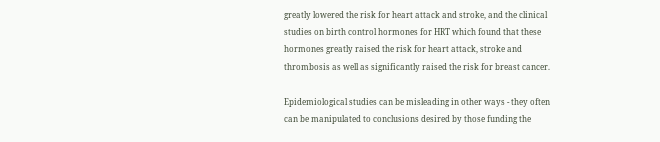greatly lowered the risk for heart attack and stroke, and the clinical studies on birth control hormones for HRT which found that these hormones greatly raised the risk for heart attack, stroke and thrombosis as well as significantly raised the risk for breast cancer.

Epidemiological studies can be misleading in other ways - they often can be manipulated to conclusions desired by those funding the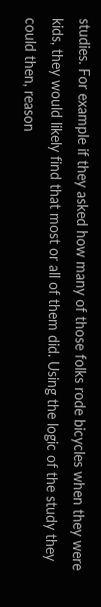studies. For example if they asked how many of those folks rode bicycles when they were kids, they would likely find that most or all of them did. Using the logic of the study they could then, reason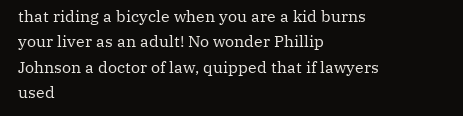that riding a bicycle when you are a kid burns your liver as an adult! No wonder Phillip Johnson a doctor of law, quipped that if lawyers used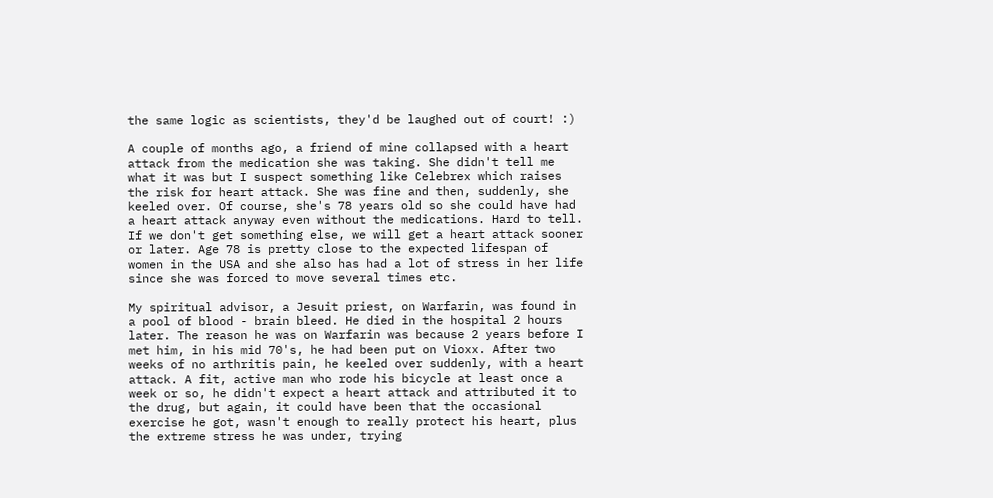the same logic as scientists, they'd be laughed out of court! :)

A couple of months ago, a friend of mine collapsed with a heart attack from the medication she was taking. She didn't tell me what it was but I suspect something like Celebrex which raises the risk for heart attack. She was fine and then, suddenly, she keeled over. Of course, she's 78 years old so she could have had a heart attack anyway even without the medications. Hard to tell. If we don't get something else, we will get a heart attack sooner or later. Age 78 is pretty close to the expected lifespan of women in the USA and she also has had a lot of stress in her life since she was forced to move several times etc.

My spiritual advisor, a Jesuit priest, on Warfarin, was found in a pool of blood - brain bleed. He died in the hospital 2 hours later. The reason he was on Warfarin was because 2 years before I met him, in his mid 70's, he had been put on Vioxx. After two weeks of no arthritis pain, he keeled over suddenly, with a heart attack. A fit, active man who rode his bicycle at least once a week or so, he didn't expect a heart attack and attributed it to the drug, but again, it could have been that the occasional exercise he got, wasn't enough to really protect his heart, plus the extreme stress he was under, trying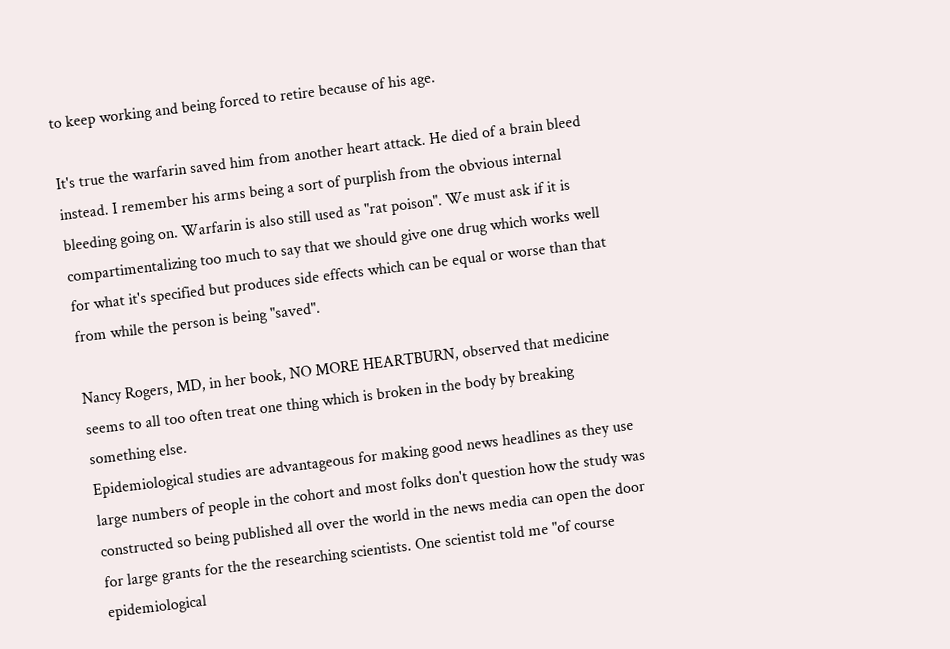to keep working and being forced to retire because of his age.

It's true the warfarin saved him from another heart attack. He died of a brain bleed instead. I remember his arms being a sort of purplish from the obvious internal bleeding going on. Warfarin is also still used as "rat poison". We must ask if it is compartimentalizing too much to say that we should give one drug which works well for what it's specified but produces side effects which can be equal or worse than that from while the person is being "saved".

Nancy Rogers, MD, in her book, NO MORE HEARTBURN, observed that medicine seems to all too often treat one thing which is broken in the body by breaking something else.
Epidemiological studies are advantageous for making good news headlines as they use large numbers of people in the cohort and most folks don't question how the study was constructed so being published all over the world in the news media can open the door for large grants for the the researching scientists. One scientist told me "of course epidemiological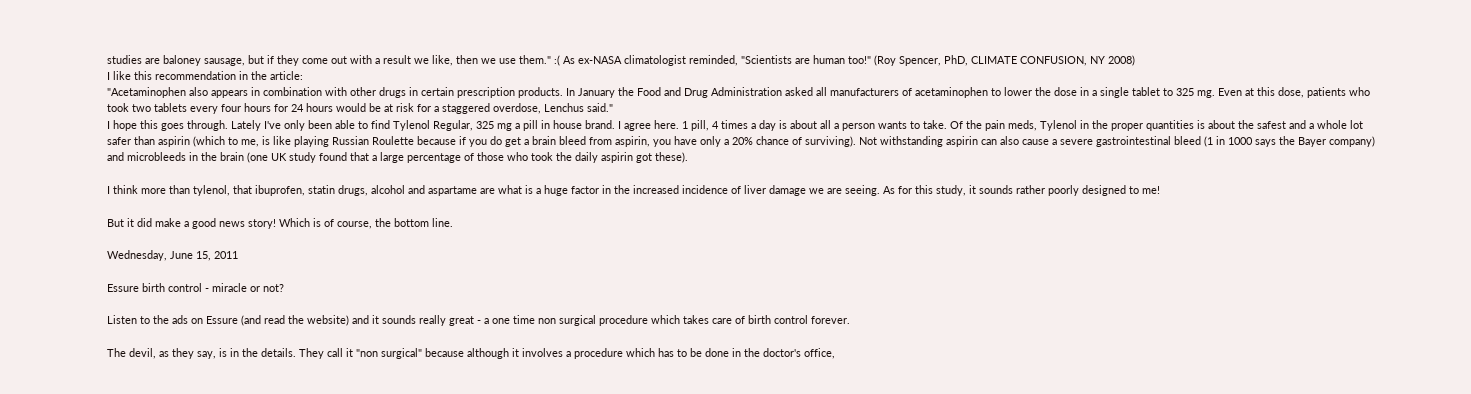studies are baloney sausage, but if they come out with a result we like, then we use them." :( As ex-NASA climatologist reminded, "Scientists are human too!" (Roy Spencer, PhD, CLIMATE CONFUSION, NY 2008)
I like this recommendation in the article:
"Acetaminophen also appears in combination with other drugs in certain prescription products. In January the Food and Drug Administration asked all manufacturers of acetaminophen to lower the dose in a single tablet to 325 mg. Even at this dose, patients who took two tablets every four hours for 24 hours would be at risk for a staggered overdose, Lenchus said."
I hope this goes through. Lately I've only been able to find Tylenol Regular, 325 mg a pill in house brand. I agree here. 1 pill, 4 times a day is about all a person wants to take. Of the pain meds, Tylenol in the proper quantities is about the safest and a whole lot safer than aspirin (which to me, is like playing Russian Roulette because if you do get a brain bleed from aspirin, you have only a 20% chance of surviving). Not withstanding aspirin can also cause a severe gastrointestinal bleed (1 in 1000 says the Bayer company) and microbleeds in the brain (one UK study found that a large percentage of those who took the daily aspirin got these).

I think more than tylenol, that ibuprofen, statin drugs, alcohol and aspartame are what is a huge factor in the increased incidence of liver damage we are seeing. As for this study, it sounds rather poorly designed to me!

But it did make a good news story! Which is of course, the bottom line.

Wednesday, June 15, 2011

Essure birth control - miracle or not?

Listen to the ads on Essure (and read the website) and it sounds really great - a one time non surgical procedure which takes care of birth control forever.

The devil, as they say, is in the details. They call it "non surgical" because although it involves a procedure which has to be done in the doctor's office,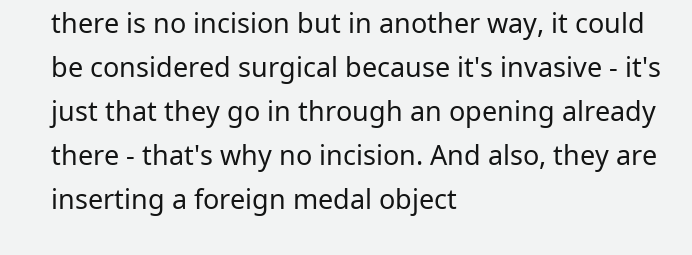there is no incision but in another way, it could be considered surgical because it's invasive - it's just that they go in through an opening already there - that's why no incision. And also, they are inserting a foreign medal object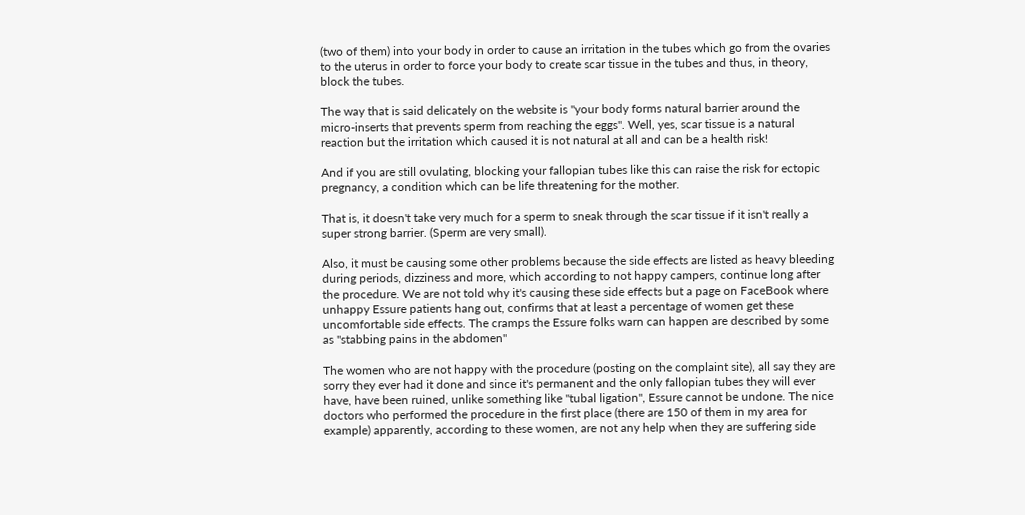(two of them) into your body in order to cause an irritation in the tubes which go from the ovaries to the uterus in order to force your body to create scar tissue in the tubes and thus, in theory, block the tubes.

The way that is said delicately on the website is "your body forms natural barrier around the micro-inserts that prevents sperm from reaching the eggs". Well, yes, scar tissue is a natural reaction but the irritation which caused it is not natural at all and can be a health risk!

And if you are still ovulating, blocking your fallopian tubes like this can raise the risk for ectopic pregnancy, a condition which can be life threatening for the mother.

That is, it doesn't take very much for a sperm to sneak through the scar tissue if it isn't really a super strong barrier. (Sperm are very small).

Also, it must be causing some other problems because the side effects are listed as heavy bleeding during periods, dizziness and more, which according to not happy campers, continue long after the procedure. We are not told why it's causing these side effects but a page on FaceBook where unhappy Essure patients hang out, confirms that at least a percentage of women get these uncomfortable side effects. The cramps the Essure folks warn can happen are described by some as "stabbing pains in the abdomen"

The women who are not happy with the procedure (posting on the complaint site), all say they are sorry they ever had it done and since it's permanent and the only fallopian tubes they will ever have, have been ruined, unlike something like "tubal ligation", Essure cannot be undone. The nice doctors who performed the procedure in the first place (there are 150 of them in my area for example) apparently, according to these women, are not any help when they are suffering side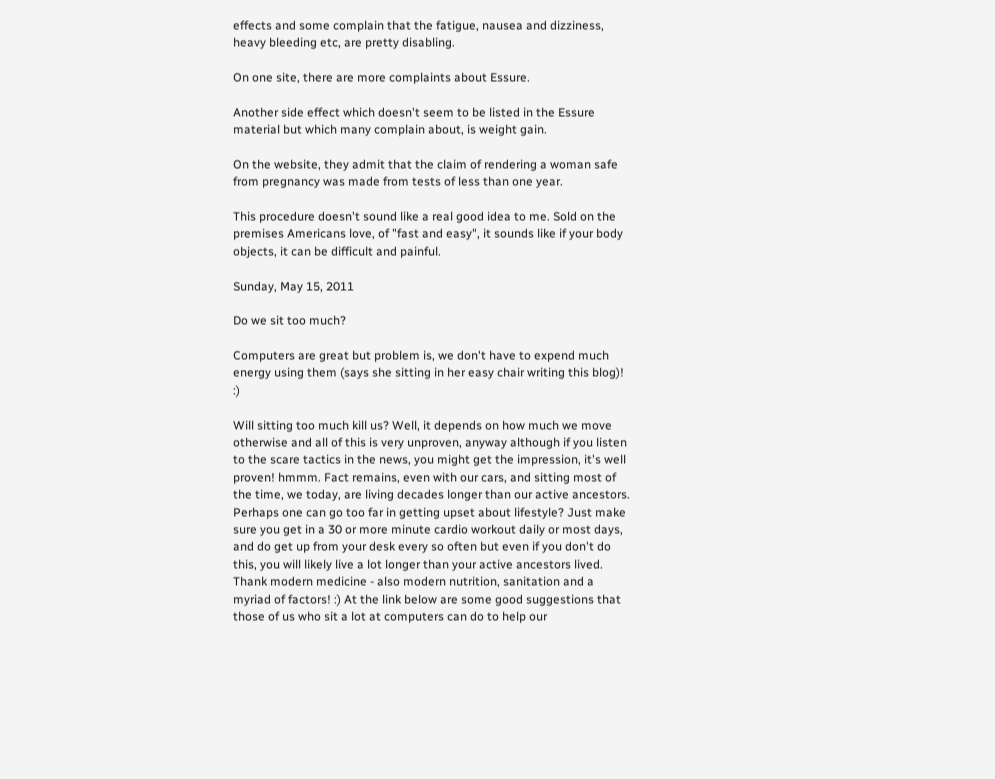effects and some complain that the fatigue, nausea and dizziness, heavy bleeding etc, are pretty disabling.

On one site, there are more complaints about Essure.

Another side effect which doesn't seem to be listed in the Essure material but which many complain about, is weight gain.

On the website, they admit that the claim of rendering a woman safe from pregnancy was made from tests of less than one year.

This procedure doesn't sound like a real good idea to me. Sold on the premises Americans love, of "fast and easy", it sounds like if your body objects, it can be difficult and painful.

Sunday, May 15, 2011

Do we sit too much?

Computers are great but problem is, we don't have to expend much energy using them (says she sitting in her easy chair writing this blog)! :)

Will sitting too much kill us? Well, it depends on how much we move otherwise and all of this is very unproven, anyway although if you listen to the scare tactics in the news, you might get the impression, it's well proven! hmmm. Fact remains, even with our cars, and sitting most of the time, we today, are living decades longer than our active ancestors. Perhaps one can go too far in getting upset about lifestyle? Just make sure you get in a 30 or more minute cardio workout daily or most days, and do get up from your desk every so often but even if you don't do this, you will likely live a lot longer than your active ancestors lived. Thank modern medicine - also modern nutrition, sanitation and a myriad of factors! :) At the link below are some good suggestions that those of us who sit a lot at computers can do to help our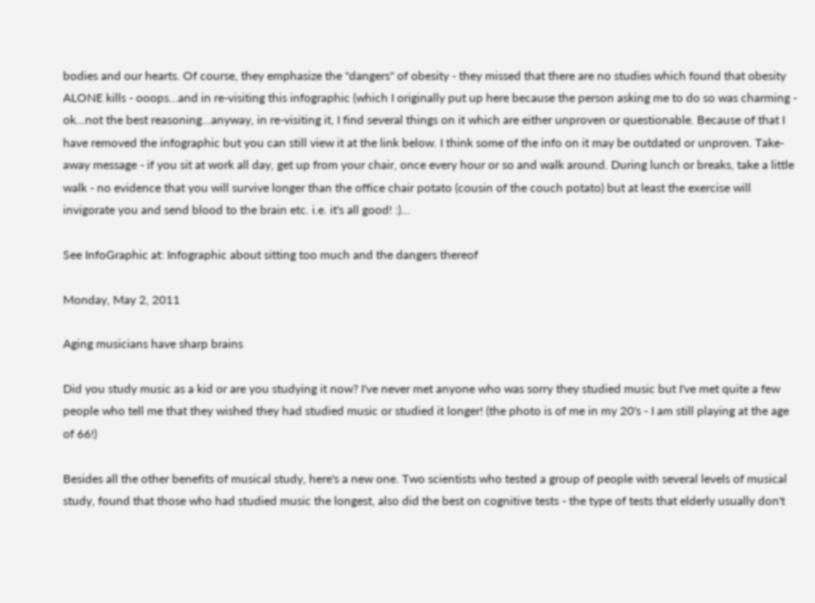bodies and our hearts. Of course, they emphasize the "dangers" of obesity - they missed that there are no studies which found that obesity ALONE kills - ooops...and in re-visiting this infographic (which I originally put up here because the person asking me to do so was charming - ok...not the best reasoning...anyway, in re-visiting it, I find several things on it which are either unproven or questionable. Because of that I have removed the infographic but you can still view it at the link below. I think some of the info on it may be outdated or unproven. Take-away message - if you sit at work all day, get up from your chair, once every hour or so and walk around. During lunch or breaks, take a little walk - no evidence that you will survive longer than the office chair potato (cousin of the couch potato) but at least the exercise will invigorate you and send blood to the brain etc. i.e. it's all good! :)...

See InfoGraphic at: Infographic about sitting too much and the dangers thereof

Monday, May 2, 2011

Aging musicians have sharp brains

Did you study music as a kid or are you studying it now? I've never met anyone who was sorry they studied music but I've met quite a few people who tell me that they wished they had studied music or studied it longer! (the photo is of me in my 20's - I am still playing at the age of 66!)

Besides all the other benefits of musical study, here's a new one. Two scientists who tested a group of people with several levels of musical study, found that those who had studied music the longest, also did the best on cognitive tests - the type of tests that elderly usually don't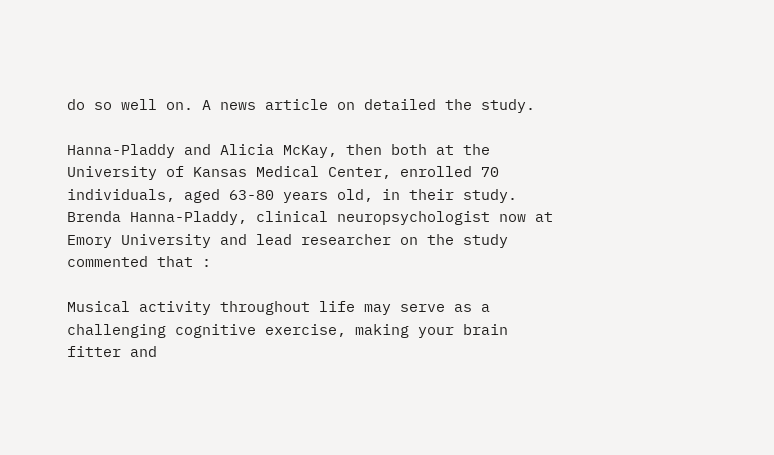do so well on. A news article on detailed the study.

Hanna-Pladdy and Alicia McKay, then both at the University of Kansas Medical Center, enrolled 70 individuals, aged 63-80 years old, in their study. Brenda Hanna-Pladdy, clinical neuropsychologist now at Emory University and lead researcher on the study commented that :

Musical activity throughout life may serve as a challenging cognitive exercise, making your brain fitter and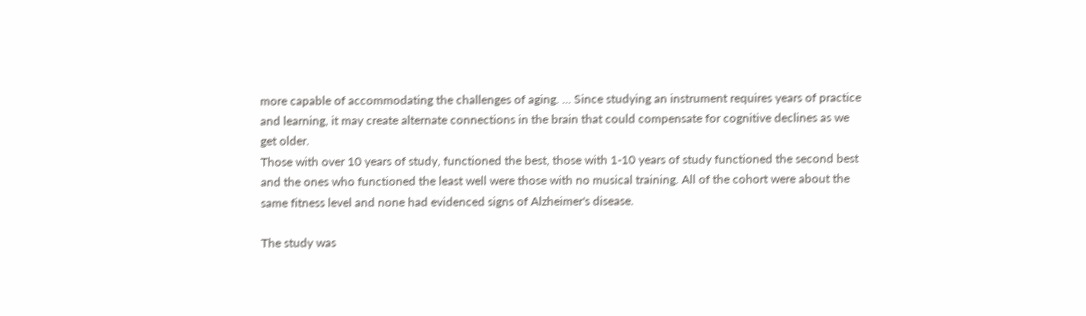more capable of accommodating the challenges of aging. ... Since studying an instrument requires years of practice and learning, it may create alternate connections in the brain that could compensate for cognitive declines as we get older.
Those with over 10 years of study, functioned the best, those with 1-10 years of study functioned the second best and the ones who functioned the least well were those with no musical training. All of the cohort were about the same fitness level and none had evidenced signs of Alzheimer's disease.

The study was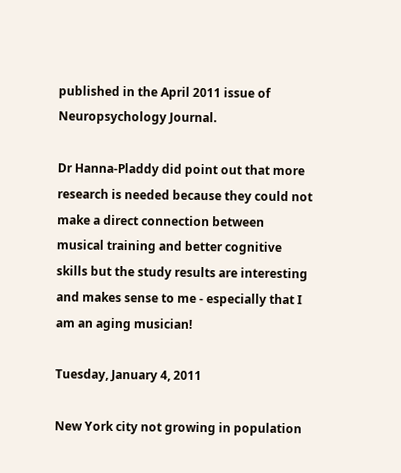published in the April 2011 issue of Neuropsychology Journal.

Dr Hanna-Pladdy did point out that more research is needed because they could not make a direct connection between musical training and better cognitive skills but the study results are interesting and makes sense to me - especially that I am an aging musician!

Tuesday, January 4, 2011

New York city not growing in population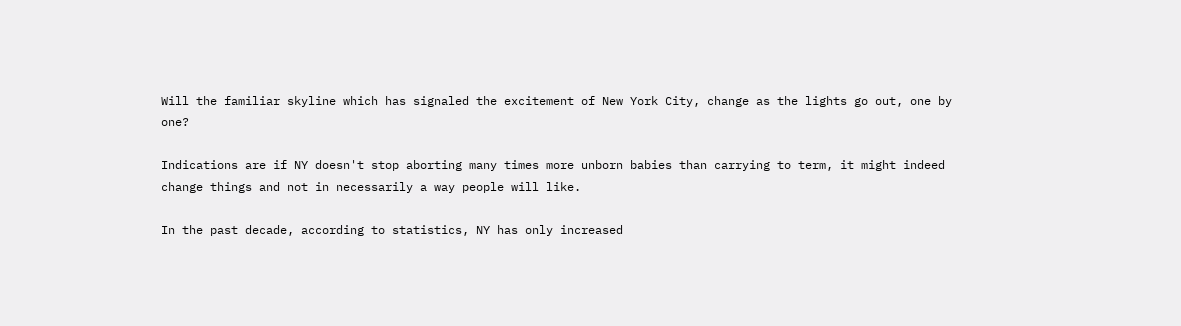Will the familiar skyline which has signaled the excitement of New York City, change as the lights go out, one by one?

Indications are if NY doesn't stop aborting many times more unborn babies than carrying to term, it might indeed change things and not in necessarily a way people will like.

In the past decade, according to statistics, NY has only increased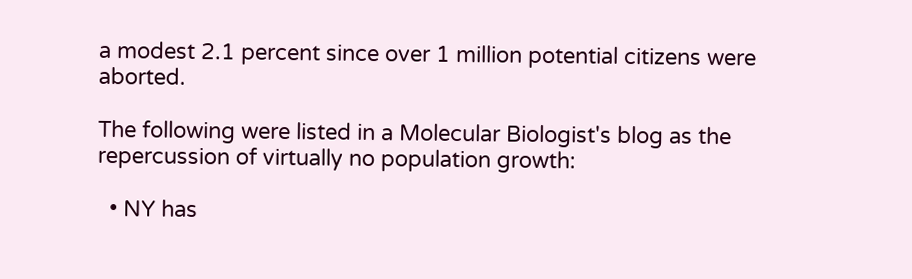a modest 2.1 percent since over 1 million potential citizens were aborted.

The following were listed in a Molecular Biologist's blog as the repercussion of virtually no population growth:

  • NY has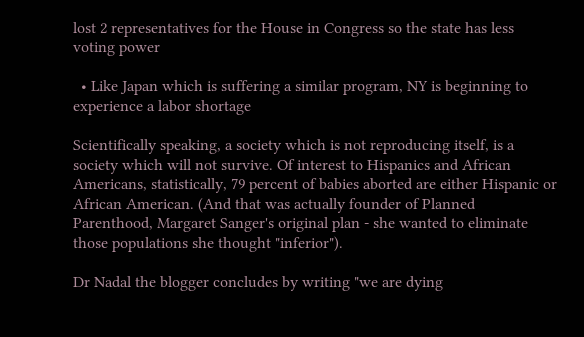lost 2 representatives for the House in Congress so the state has less voting power

  • Like Japan which is suffering a similar program, NY is beginning to experience a labor shortage

Scientifically speaking, a society which is not reproducing itself, is a society which will not survive. Of interest to Hispanics and African Americans, statistically, 79 percent of babies aborted are either Hispanic or African American. (And that was actually founder of Planned Parenthood, Margaret Sanger's original plan - she wanted to eliminate those populations she thought "inferior").

Dr Nadal the blogger concludes by writing "we are dying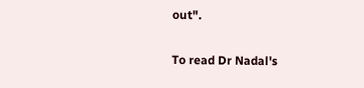out".

To read Dr Nadal's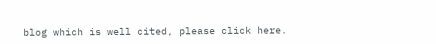blog which is well cited, please click here.